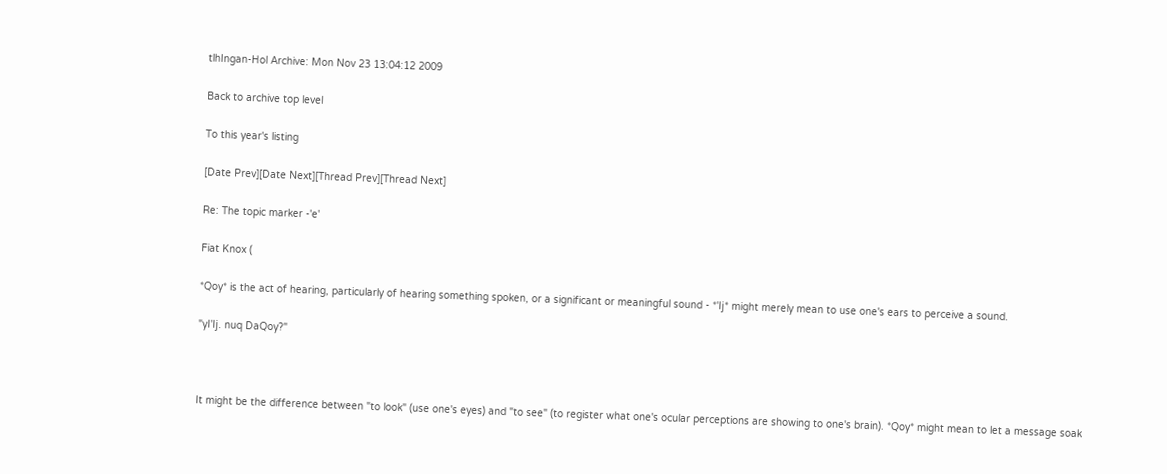tlhIngan-Hol Archive: Mon Nov 23 13:04:12 2009

Back to archive top level

To this year's listing

[Date Prev][Date Next][Thread Prev][Thread Next]

Re: The topic marker -'e'

Fiat Knox (

*Qoy* is the act of hearing, particularly of hearing something spoken, or a significant or meaningful sound - *'Ij* might merely mean to use one's ears to perceive a sound.

"yI'Ij. nuq DaQoy?"



It might be the difference between "to look" (use one's eyes) and "to see" (to register what one's ocular perceptions are showing to one's brain). *Qoy* might mean to let a message soak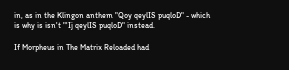in, as in the Klingon anthem "Qoy qeylIS puqloD" - which is why is isn't "'Ij qeylIS puqloD" instead.

If Morpheus in The Matrix Reloaded had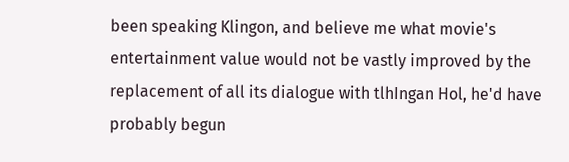been speaking Klingon, and believe me what movie's entertainment value would not be vastly improved by the replacement of all its dialogue with tlhIngan Hol, he'd have probably begun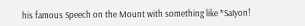his famous Speech on the Mount with something like *SaIyon!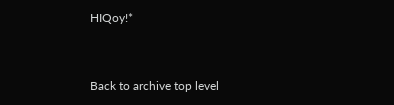HIQoy!*


Back to archive top level